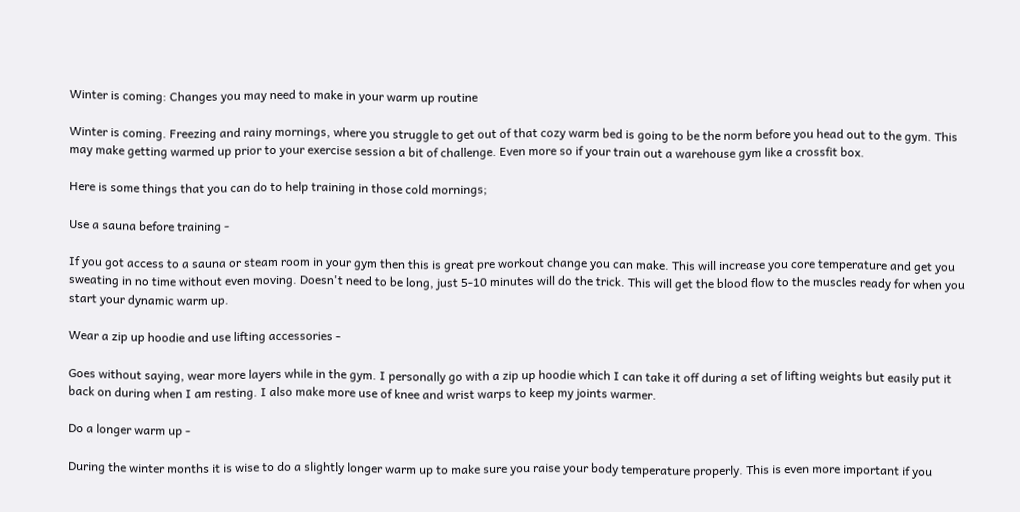Winter is coming: Changes you may need to make in your warm up routine

Winter is coming. Freezing and rainy mornings, where you struggle to get out of that cozy warm bed is going to be the norm before you head out to the gym. This may make getting warmed up prior to your exercise session a bit of challenge. Even more so if your train out a warehouse gym like a crossfit box.

Here is some things that you can do to help training in those cold mornings;

Use a sauna before training -

If you got access to a sauna or steam room in your gym then this is great pre workout change you can make. This will increase you core temperature and get you sweating in no time without even moving. Doesn't need to be long, just 5-10 minutes will do the trick. This will get the blood flow to the muscles ready for when you start your dynamic warm up.

Wear a zip up hoodie and use lifting accessories -

Goes without saying, wear more layers while in the gym. I personally go with a zip up hoodie which I can take it off during a set of lifting weights but easily put it back on during when I am resting. I also make more use of knee and wrist warps to keep my joints warmer.

Do a longer warm up -

During the winter months it is wise to do a slightly longer warm up to make sure you raise your body temperature properly. This is even more important if you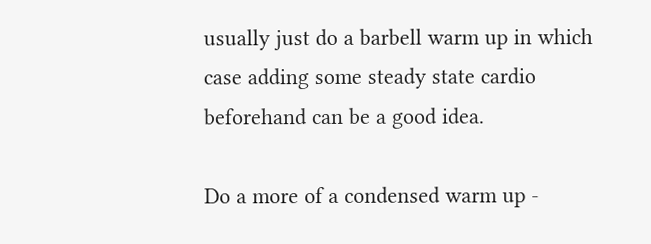usually just do a barbell warm up in which case adding some steady state cardio beforehand can be a good idea.

Do a more of a condensed warm up -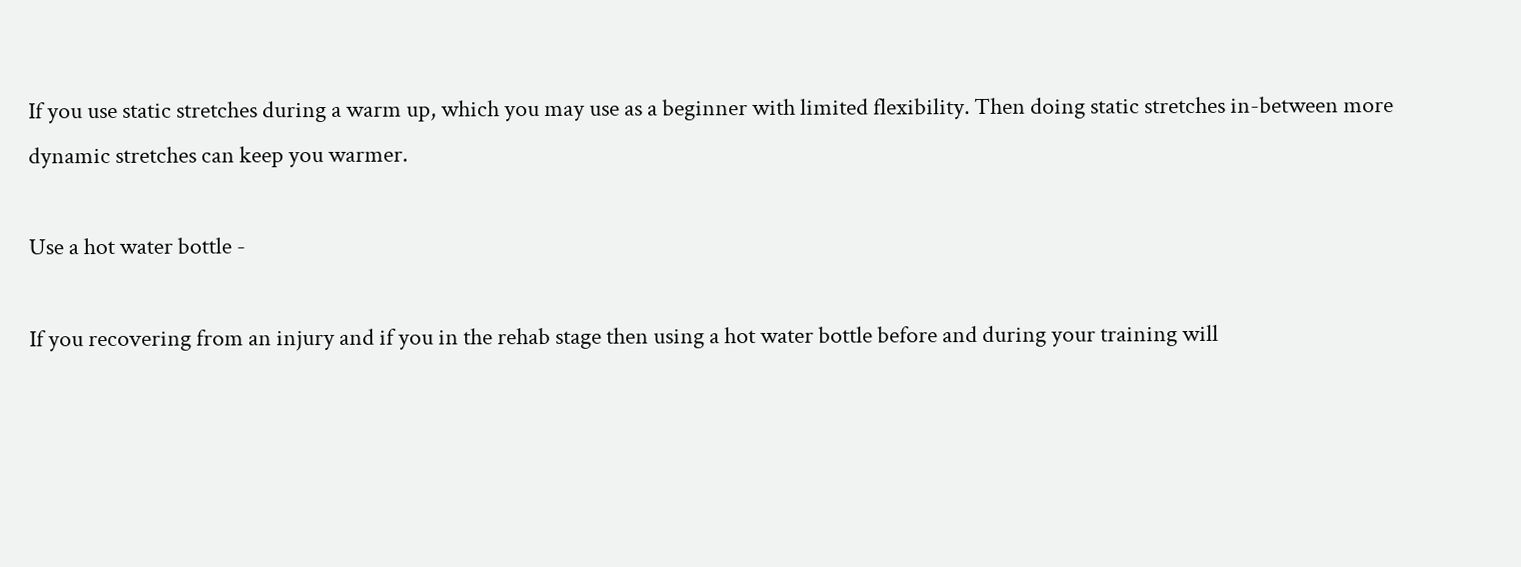If you use static stretches during a warm up, which you may use as a beginner with limited flexibility. Then doing static stretches in-between more dynamic stretches can keep you warmer.

Use a hot water bottle -

If you recovering from an injury and if you in the rehab stage then using a hot water bottle before and during your training will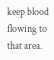keep blood flowing to that area.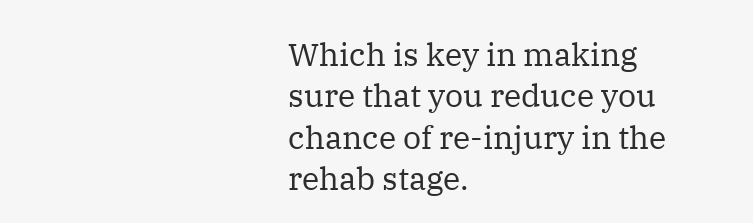Which is key in making sure that you reduce you chance of re-injury in the rehab stage.